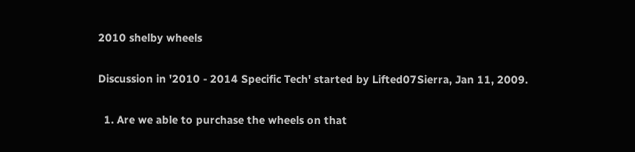2010 shelby wheels

Discussion in '2010 - 2014 Specific Tech' started by Lifted07Sierra, Jan 11, 2009.

  1. Are we able to purchase the wheels on that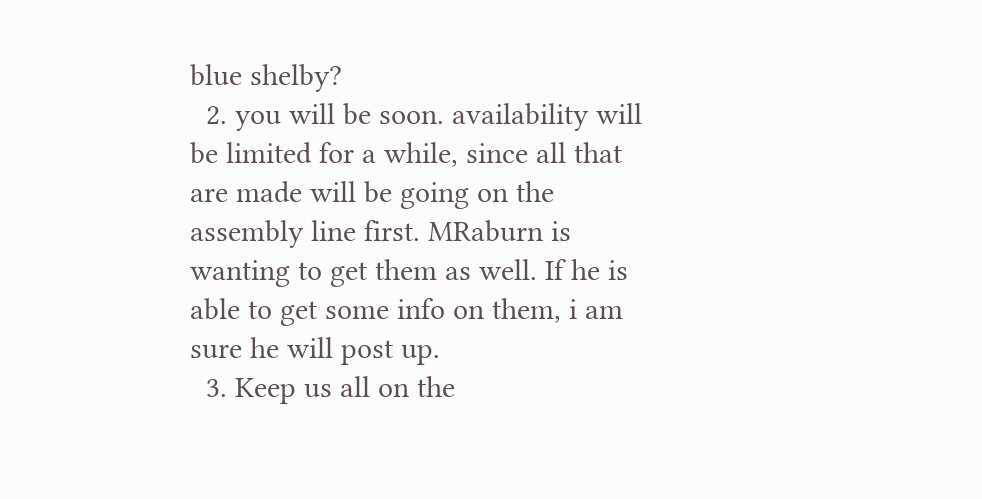blue shelby?
  2. you will be soon. availability will be limited for a while, since all that are made will be going on the assembly line first. MRaburn is wanting to get them as well. If he is able to get some info on them, i am sure he will post up.
  3. Keep us all on the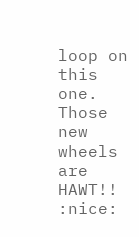loop on this one. Those new wheels are HAWT!! :nice: